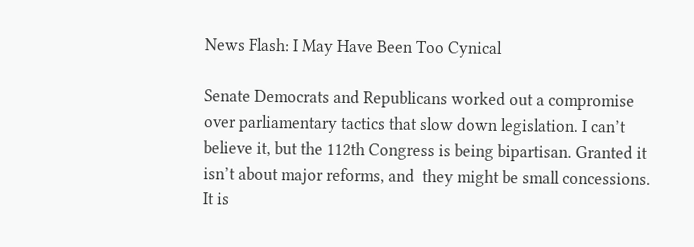News Flash: I May Have Been Too Cynical

Senate Democrats and Republicans worked out a compromise over parliamentary tactics that slow down legislation. I can’t believe it, but the 112th Congress is being bipartisan. Granted it isn’t about major reforms, and  they might be small concessions. It is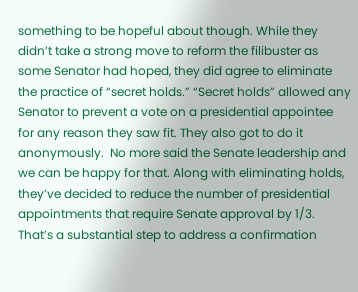something to be hopeful about though. While they didn’t take a strong move to reform the filibuster as some Senator had hoped, they did agree to eliminate the practice of “secret holds.” “Secret holds” allowed any Senator to prevent a vote on a presidential appointee for any reason they saw fit. They also got to do it anonymously.  No more said the Senate leadership and we can be happy for that. Along with eliminating holds, they’ve decided to reduce the number of presidential appointments that require Senate approval by 1/3. That’s a substantial step to address a confirmation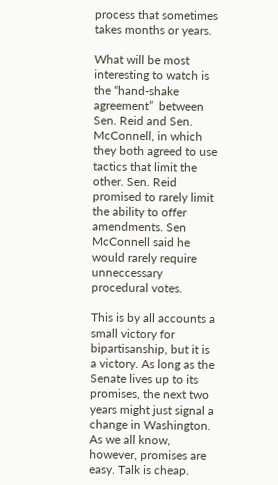process that sometimes takes months or years.

What will be most interesting to watch is the “hand-shake agreement”  between Sen. Reid and Sen. McConnell, in which they both agreed to use tactics that limit the other. Sen. Reid promised to rarely limit the ability to offer amendments. Sen McConnell said he would rarely require unneccessary procedural votes.

This is by all accounts a small victory for bipartisanship, but it is a victory. As long as the Senate lives up to its promises, the next two years might just signal a change in Washington. As we all know, however, promises are easy. Talk is cheap.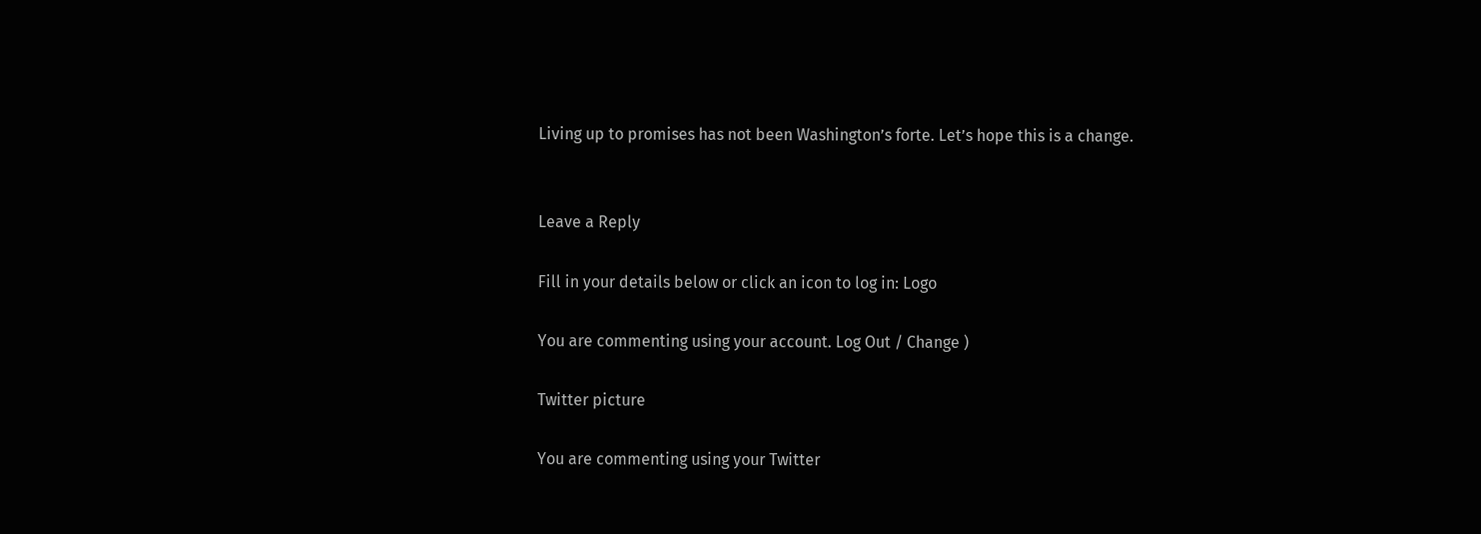Living up to promises has not been Washington’s forte. Let’s hope this is a change.


Leave a Reply

Fill in your details below or click an icon to log in: Logo

You are commenting using your account. Log Out / Change )

Twitter picture

You are commenting using your Twitter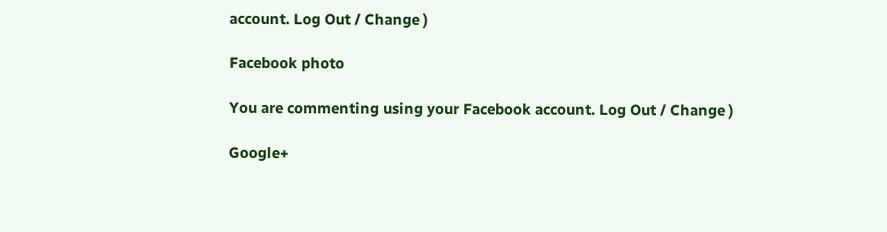account. Log Out / Change )

Facebook photo

You are commenting using your Facebook account. Log Out / Change )

Google+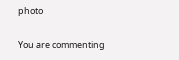photo

You are commenting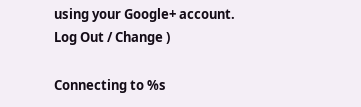using your Google+ account. Log Out / Change )

Connecting to %s